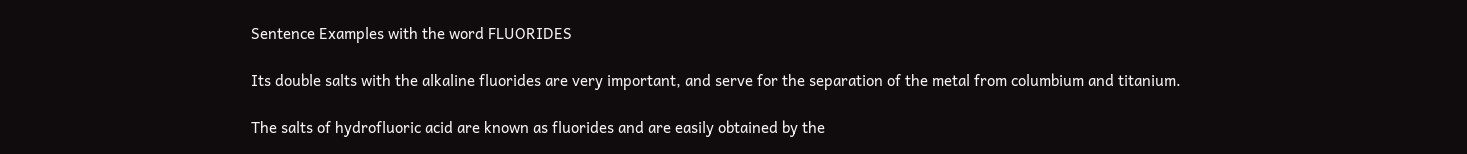Sentence Examples with the word FLUORIDES

Its double salts with the alkaline fluorides are very important, and serve for the separation of the metal from columbium and titanium.

The salts of hydrofluoric acid are known as fluorides and are easily obtained by the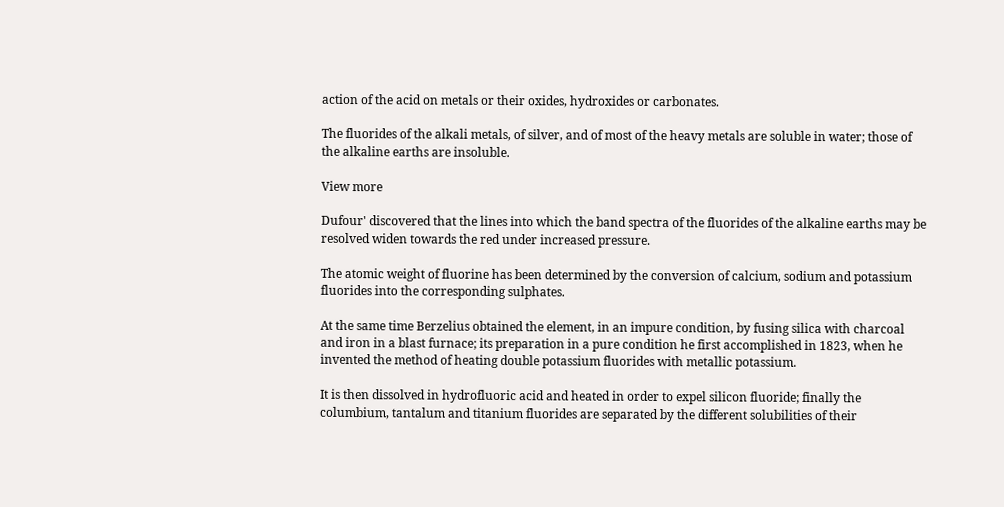action of the acid on metals or their oxides, hydroxides or carbonates.

The fluorides of the alkali metals, of silver, and of most of the heavy metals are soluble in water; those of the alkaline earths are insoluble.

View more

Dufour' discovered that the lines into which the band spectra of the fluorides of the alkaline earths may be resolved widen towards the red under increased pressure.

The atomic weight of fluorine has been determined by the conversion of calcium, sodium and potassium fluorides into the corresponding sulphates.

At the same time Berzelius obtained the element, in an impure condition, by fusing silica with charcoal and iron in a blast furnace; its preparation in a pure condition he first accomplished in 1823, when he invented the method of heating double potassium fluorides with metallic potassium.

It is then dissolved in hydrofluoric acid and heated in order to expel silicon fluoride; finally the columbium, tantalum and titanium fluorides are separated by the different solubilities of their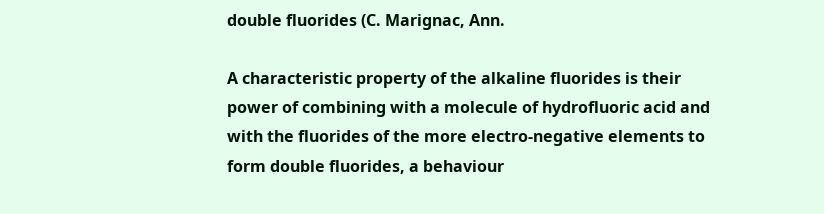double fluorides (C. Marignac, Ann.

A characteristic property of the alkaline fluorides is their power of combining with a molecule of hydrofluoric acid and with the fluorides of the more electro-negative elements to form double fluorides, a behaviour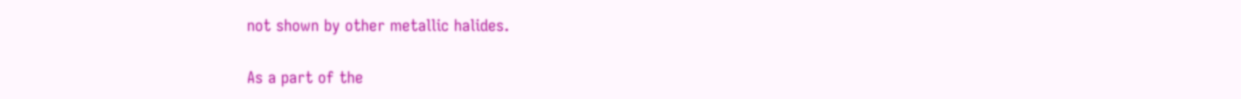not shown by other metallic halides.

As a part of the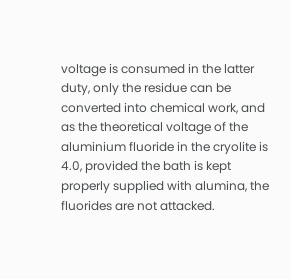voltage is consumed in the latter duty, only the residue can be converted into chemical work, and as the theoretical voltage of the aluminium fluoride in the cryolite is 4.0, provided the bath is kept properly supplied with alumina, the fluorides are not attacked.